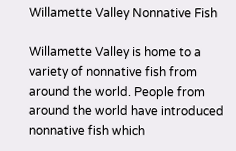Willamette Valley Nonnative Fish

Willamette Valley is home to a variety of nonnative fish from around the world. People from around the world have introduced nonnative fish which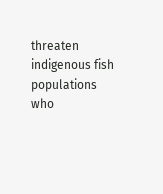threaten indigenous fish populations who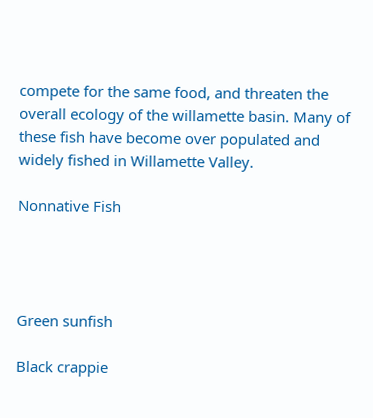compete for the same food, and threaten the overall ecology of the willamette basin. Many of these fish have become over populated and widely fished in Willamette Valley.

Nonnative Fish




Green sunfish

Black crappie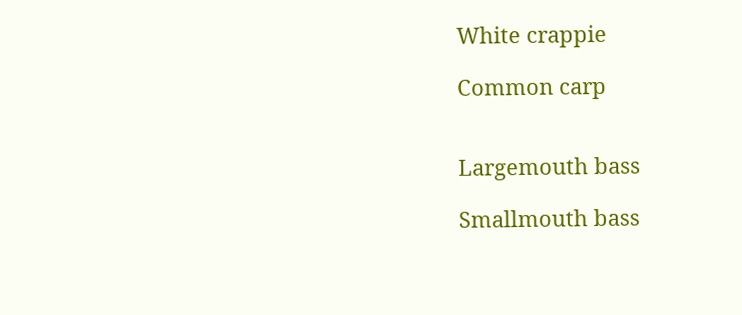White crappie

Common carp


Largemouth bass

Smallmouth bass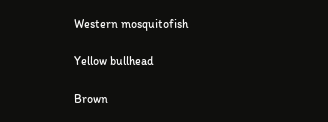Western mosquitofish

Yellow bullhead

Brown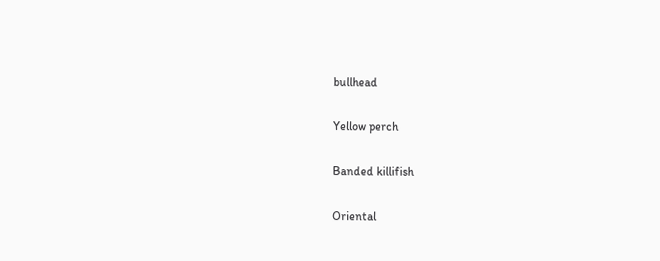bullhead

Yellow perch

Banded killifish

Oriental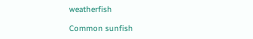weatherfish

Common sunfish